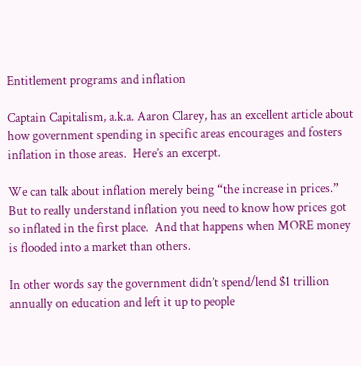Entitlement programs and inflation

Captain Capitalism, a.k.a. Aaron Clarey, has an excellent article about how government spending in specific areas encourages and fosters inflation in those areas.  Here’s an excerpt.

We can talk about inflation merely being “the increase in prices.”  But to really understand inflation you need to know how prices got so inflated in the first place.  And that happens when MORE money is flooded into a market than others.

In other words say the government didn’t spend/lend $1 trillion annually on education and left it up to people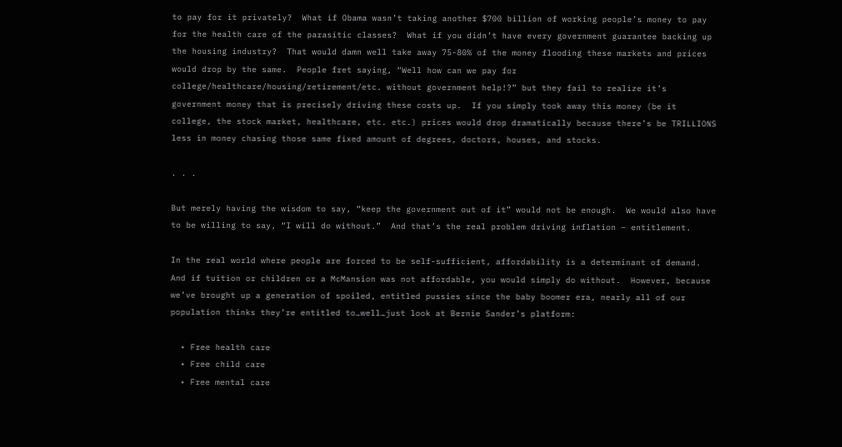to pay for it privately?  What if Obama wasn’t taking another $700 billion of working people’s money to pay for the health care of the parasitic classes?  What if you didn’t have every government guarantee backing up the housing industry?  That would damn well take away 75-80% of the money flooding these markets and prices would drop by the same.  People fret saying, “Well how can we pay for college/healthcare/housing/retirement/etc. without government help!?” but they fail to realize it’s government money that is precisely driving these costs up.  If you simply took away this money (be it college, the stock market, healthcare, etc. etc.) prices would drop dramatically because there’s be TRILLIONS less in money chasing those same fixed amount of degrees, doctors, houses, and stocks.

. . .

But merely having the wisdom to say, “keep the government out of it” would not be enough.  We would also have to be willing to say, “I will do without.”  And that’s the real problem driving inflation – entitlement.

In the real world where people are forced to be self-sufficient, affordability is a determinant of demand.  And if tuition or children or a McMansion was not affordable, you would simply do without.  However, because we’ve brought up a generation of spoiled, entitled pussies since the baby boomer era, nearly all of our population thinks they’re entitled to…well…just look at Bernie Sander’s platform:

  • Free health care
  • Free child care
  • Free mental care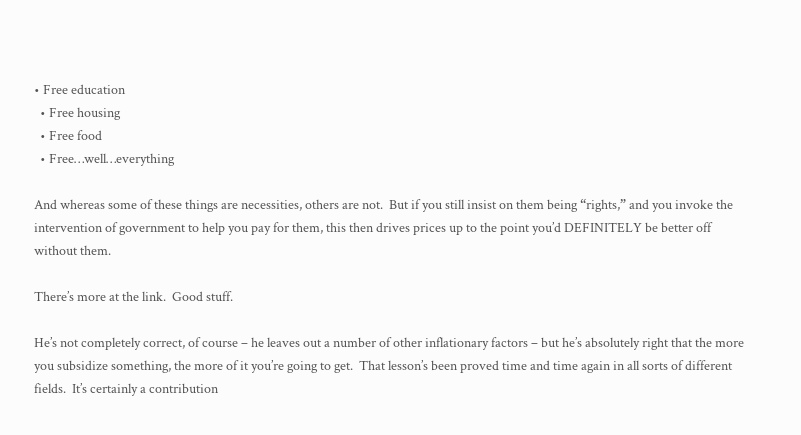• Free education
  • Free housing
  • Free food
  • Free…well…everything

And whereas some of these things are necessities, others are not.  But if you still insist on them being “rights,” and you invoke the intervention of government to help you pay for them, this then drives prices up to the point you’d DEFINITELY be better off without them.

There’s more at the link.  Good stuff.

He’s not completely correct, of course – he leaves out a number of other inflationary factors – but he’s absolutely right that the more you subsidize something, the more of it you’re going to get.  That lesson’s been proved time and time again in all sorts of different fields.  It’s certainly a contribution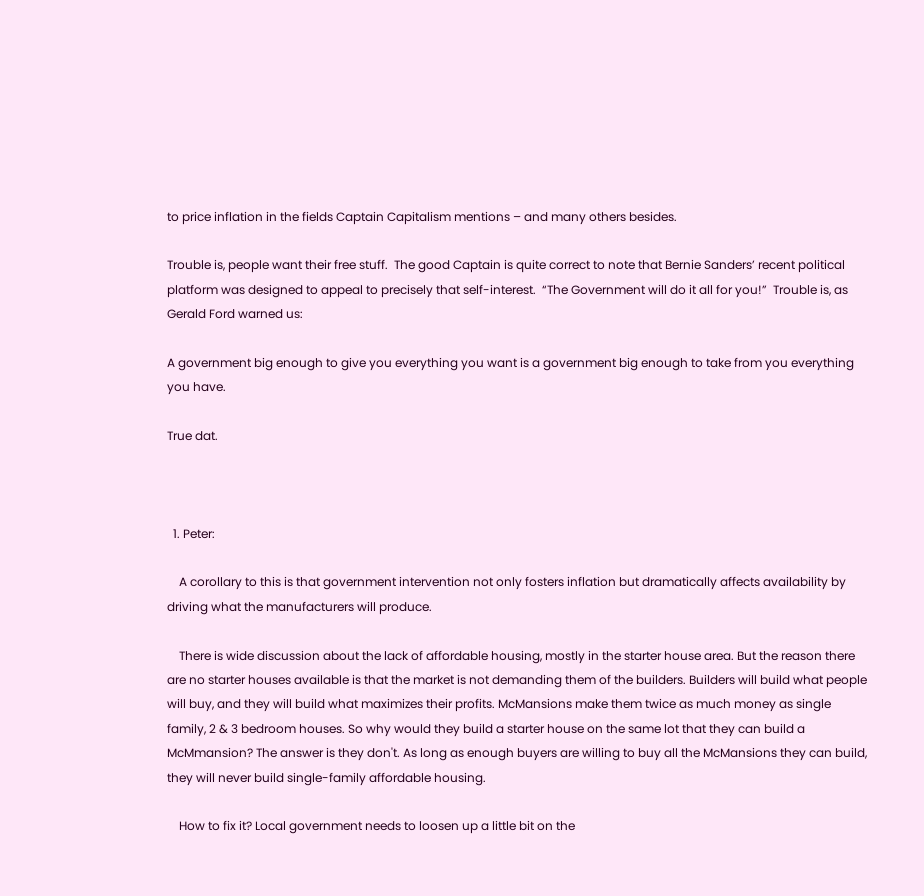to price inflation in the fields Captain Capitalism mentions – and many others besides.

Trouble is, people want their free stuff.  The good Captain is quite correct to note that Bernie Sanders’ recent political platform was designed to appeal to precisely that self-interest.  “The Government will do it all for you!”  Trouble is, as Gerald Ford warned us:

A government big enough to give you everything you want is a government big enough to take from you everything you have.

True dat.



  1. Peter:

    A corollary to this is that government intervention not only fosters inflation but dramatically affects availability by driving what the manufacturers will produce.

    There is wide discussion about the lack of affordable housing, mostly in the starter house area. But the reason there are no starter houses available is that the market is not demanding them of the builders. Builders will build what people will buy, and they will build what maximizes their profits. McMansions make them twice as much money as single family, 2 & 3 bedroom houses. So why would they build a starter house on the same lot that they can build a McMmansion? The answer is they don't. As long as enough buyers are willing to buy all the McMansions they can build, they will never build single-family affordable housing.

    How to fix it? Local government needs to loosen up a little bit on the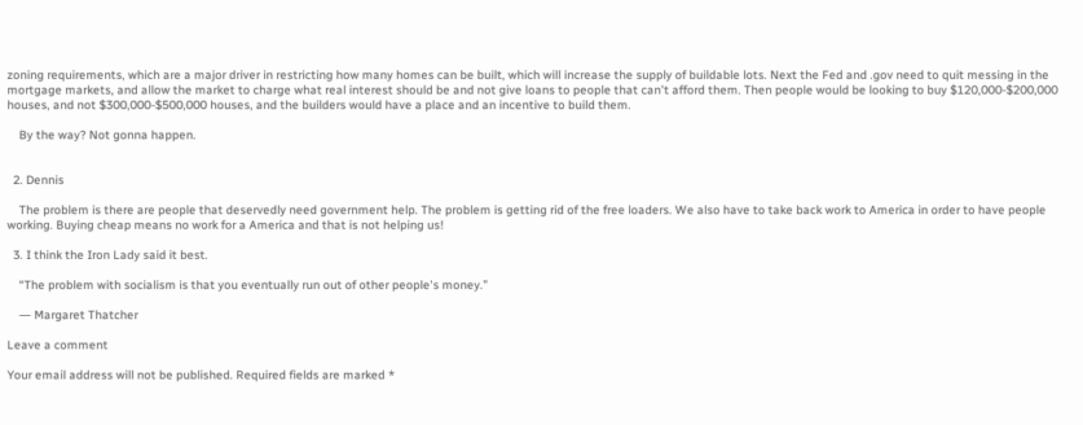zoning requirements, which are a major driver in restricting how many homes can be built, which will increase the supply of buildable lots. Next the Fed and .gov need to quit messing in the mortgage markets, and allow the market to charge what real interest should be and not give loans to people that can't afford them. Then people would be looking to buy $120,000-$200,000 houses, and not $300,000-$500,000 houses, and the builders would have a place and an incentive to build them.

    By the way? Not gonna happen.


  2. Dennis

    The problem is there are people that deservedly need government help. The problem is getting rid of the free loaders. We also have to take back work to America in order to have people working. Buying cheap means no work for a America and that is not helping us!

  3. I think the Iron Lady said it best.

    “The problem with socialism is that you eventually run out of other people's money.”

    ― Margaret Thatcher

Leave a comment

Your email address will not be published. Required fields are marked *